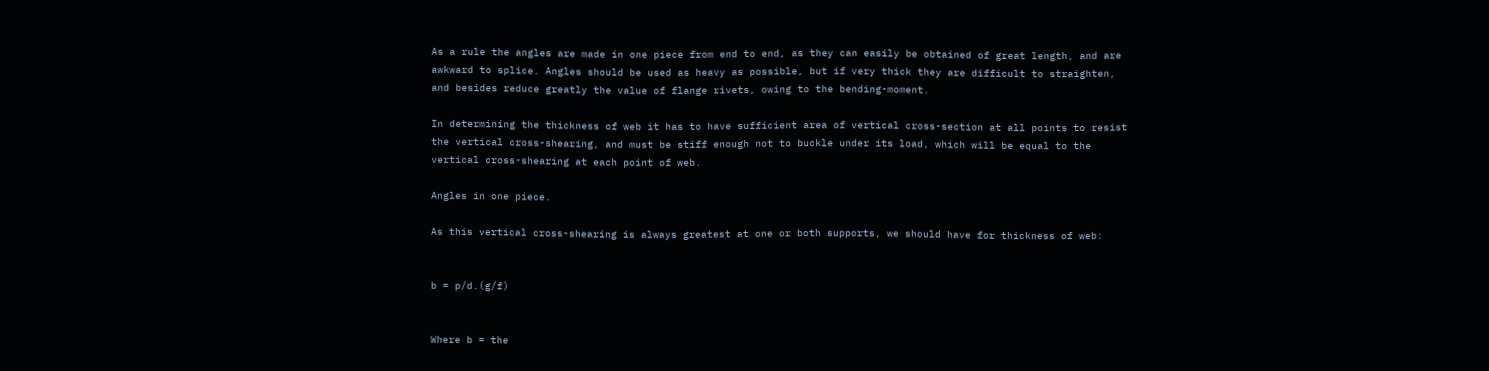As a rule the angles are made in one piece from end to end, as they can easily be obtained of great length, and are awkward to splice. Angles should be used as heavy as possible, but if very thick they are difficult to straighten, and besides reduce greatly the value of flange rivets, owing to the bending-moment.

In determining the thickness of web it has to have sufficient area of vertical cross-section at all points to resist the vertical cross-shearing, and must be stiff enough not to buckle under its load, which will be equal to the vertical cross-shearing at each point of web.

Angles in one piece.

As this vertical cross-shearing is always greatest at one or both supports, we should have for thickness of web:


b = p/d.(g/f)


Where b = the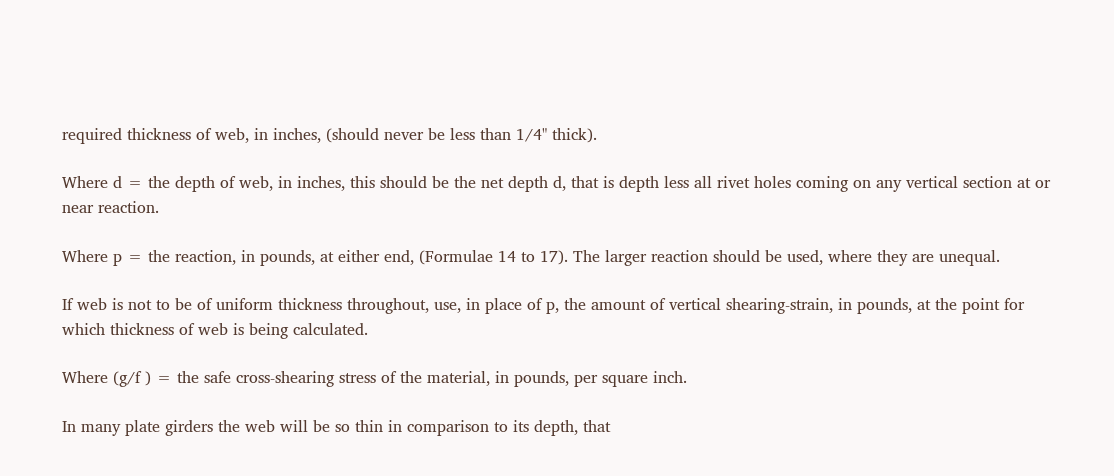required thickness of web, in inches, (should never be less than 1/4" thick).

Where d = the depth of web, in inches, this should be the net depth d, that is depth less all rivet holes coming on any vertical section at or near reaction.

Where p = the reaction, in pounds, at either end, (Formulae 14 to 17). The larger reaction should be used, where they are unequal.

If web is not to be of uniform thickness throughout, use, in place of p, the amount of vertical shearing-strain, in pounds, at the point for which thickness of web is being calculated.

Where (g/f ) = the safe cross-shearing stress of the material, in pounds, per square inch.

In many plate girders the web will be so thin in comparison to its depth, that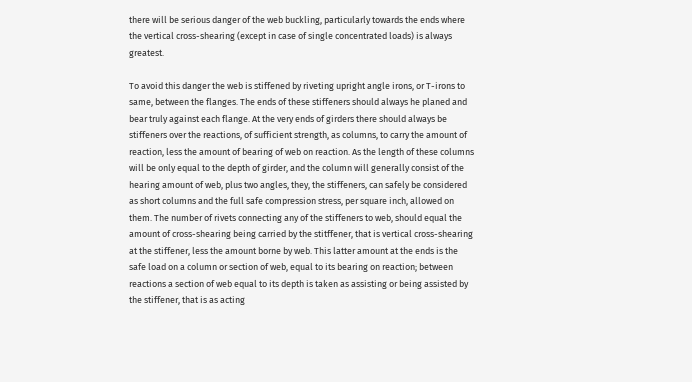there will be serious danger of the web buckling, particularly towards the ends where the vertical cross-shearing (except in case of single concentrated loads) is always greatest.

To avoid this danger the web is stiffened by riveting upright angle irons, or T-irons to same, between the flanges. The ends of these stiffeners should always he planed and bear truly against each flange. At the very ends of girders there should always be stiffeners over the reactions, of sufficient strength, as columns, to carry the amount of reaction, less the amount of bearing of web on reaction. As the length of these columns will be only equal to the depth of girder, and the column will generally consist of the hearing amount of web, plus two angles, they, the stiffeners, can safely be considered as short columns and the full safe compression stress, per square inch, allowed on them. The number of rivets connecting any of the stiffeners to web, should equal the amount of cross-shearing being carried by the stitffener, that is vertical cross-shearing at the stiffener, less the amount borne by web. This latter amount at the ends is the safe load on a column or section of web, equal to its bearing on reaction; between reactions a section of web equal to its depth is taken as assisting or being assisted by the stiffener, that is as acting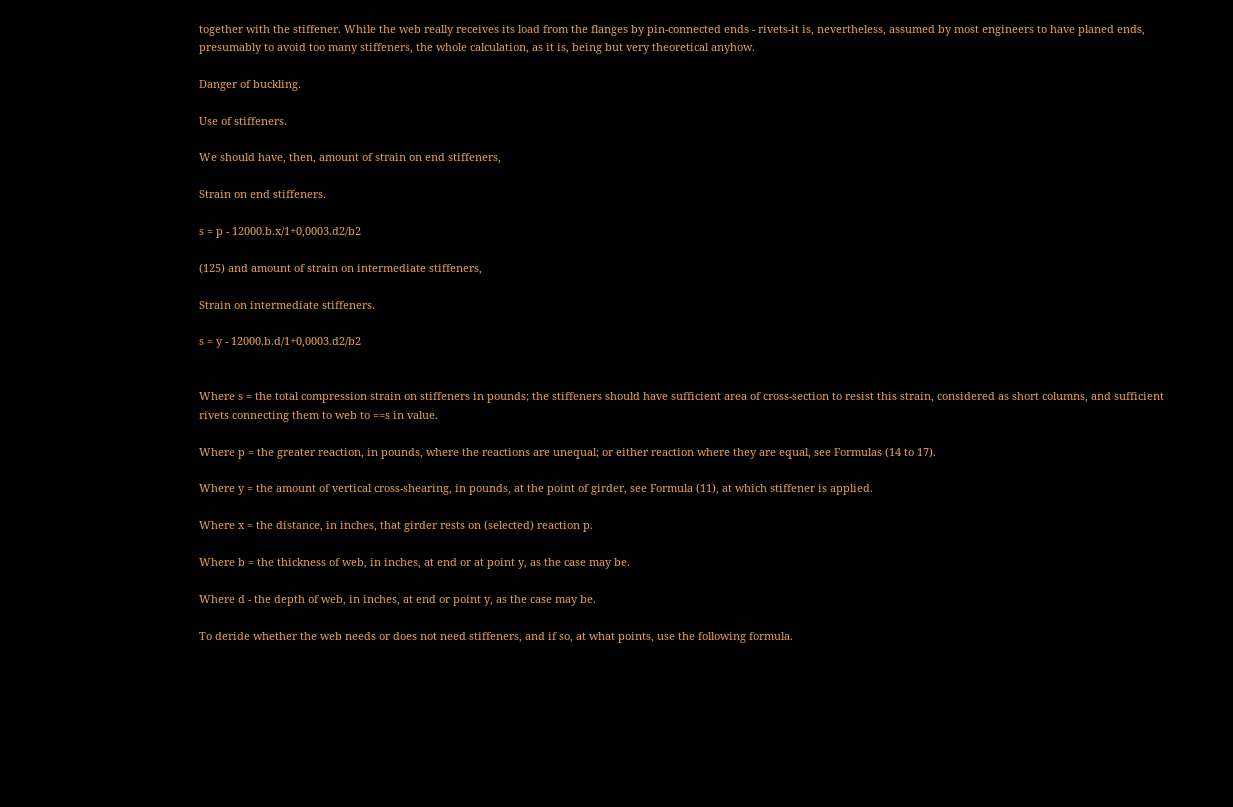together with the stiffener. While the web really receives its load from the flanges by pin-connected ends - rivets-it is, nevertheless, assumed by most engineers to have planed ends, presumably to avoid too many stiffeners, the whole calculation, as it is, being but very theoretical anyhow.

Danger of buckling.

Use of stiffeners.

We should have, then, amount of strain on end stiffeners,

Strain on end stiffeners.

s = p - 12000.b.x/1+0,0003.d2/b2

(125) and amount of strain on intermediate stiffeners,

Strain on intermediate stiffeners.

s = y - 12000.b.d/1+0,0003.d2/b2


Where s = the total compression strain on stiffeners in pounds; the stiffeners should have sufficient area of cross-section to resist this strain, considered as short columns, and sufficient rivets connecting them to web to ==s in value.

Where p = the greater reaction, in pounds, where the reactions are unequal; or either reaction where they are equal, see Formulas (14 to 17).

Where y = the amount of vertical cross-shearing, in pounds, at the point of girder, see Formula (11), at which stiffener is applied.

Where x = the distance, in inches, that girder rests on (selected) reaction p.

Where b = the thickness of web, in inches, at end or at point y, as the case may be.

Where d - the depth of web, in inches, at end or point y, as the case may be.

To deride whether the web needs or does not need stiffeners, and if so, at what points, use the following formula.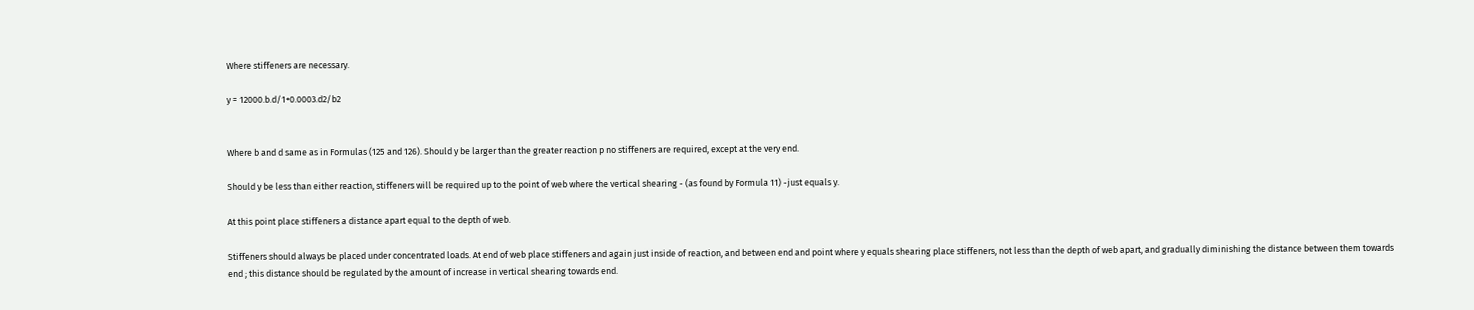Where stiffeners are necessary.

y = 12000.b.d/1+0.0003.d2/b2


Where b and d same as in Formulas (125 and 126). Should y be larger than the greater reaction p no stiffeners are required, except at the very end.

Should y be less than either reaction, stiffeners will be required up to the point of web where the vertical shearing - (as found by Formula 11) -just equals y.

At this point place stiffeners a distance apart equal to the depth of web.

Stiffeners should always be placed under concentrated loads. At end of web place stiffeners and again just inside of reaction, and between end and point where y equals shearing place stiffeners, not less than the depth of web apart, and gradually diminishing the distance between them towards end ; this distance should be regulated by the amount of increase in vertical shearing towards end.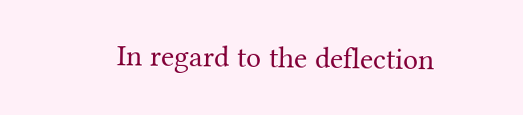In regard to the deflection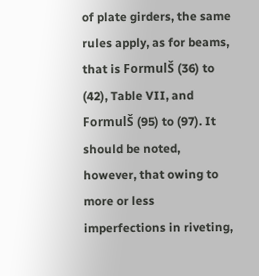of plate girders, the same rules apply, as for beams, that is FormulŠ (36) to (42), Table VII, and FormulŠ (95) to (97). It should be noted, however, that owing to more or less imperfections in riveting,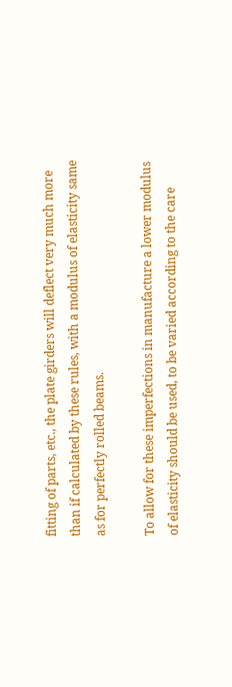fitting of parts, etc., the plate girders will deflect very much more than if calculated by these rules, with a modulus of elasticity same as for perfectly rolled beams.

To allow for these imperfections in manufacture a lower modulus of elasticity should be used, to be varied according to the care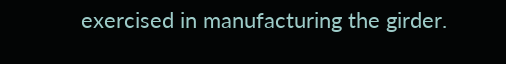exercised in manufacturing the girder.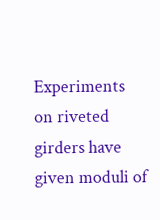Experiments on riveted girders have given moduli of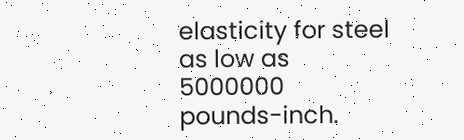elasticity for steel as low as 5000000 pounds-inch.